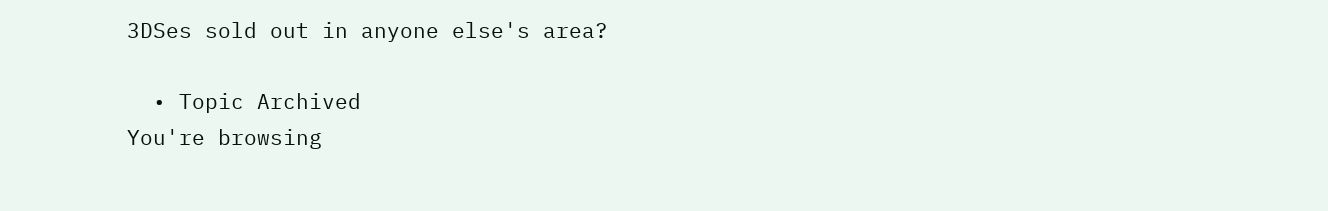3DSes sold out in anyone else's area?

  • Topic Archived
You're browsing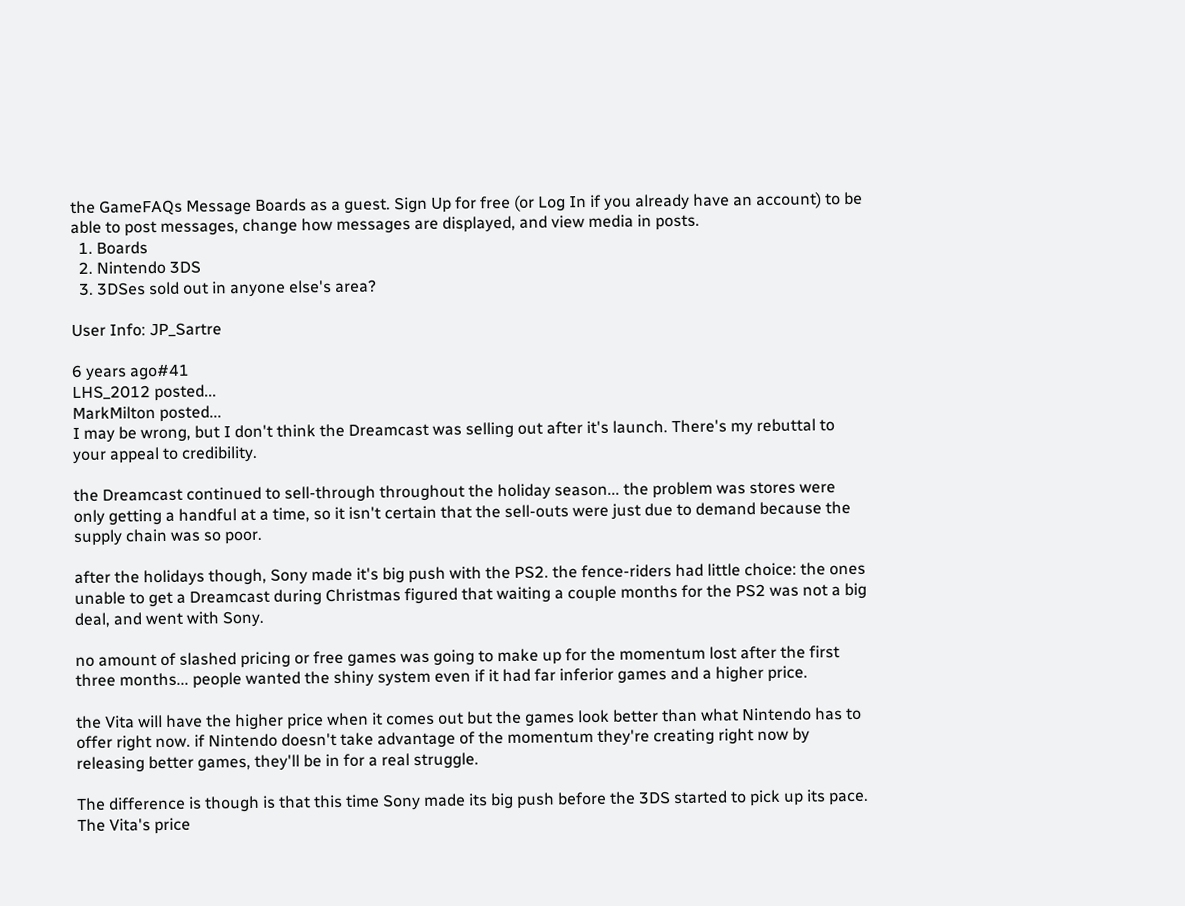the GameFAQs Message Boards as a guest. Sign Up for free (or Log In if you already have an account) to be able to post messages, change how messages are displayed, and view media in posts.
  1. Boards
  2. Nintendo 3DS
  3. 3DSes sold out in anyone else's area?

User Info: JP_Sartre

6 years ago#41
LHS_2012 posted...
MarkMilton posted...
I may be wrong, but I don't think the Dreamcast was selling out after it's launch. There's my rebuttal to your appeal to credibility.

the Dreamcast continued to sell-through throughout the holiday season... the problem was stores were only getting a handful at a time, so it isn't certain that the sell-outs were just due to demand because the supply chain was so poor.

after the holidays though, Sony made it's big push with the PS2. the fence-riders had little choice: the ones unable to get a Dreamcast during Christmas figured that waiting a couple months for the PS2 was not a big deal, and went with Sony.

no amount of slashed pricing or free games was going to make up for the momentum lost after the first three months... people wanted the shiny system even if it had far inferior games and a higher price.

the Vita will have the higher price when it comes out but the games look better than what Nintendo has to offer right now. if Nintendo doesn't take advantage of the momentum they're creating right now by releasing better games, they'll be in for a real struggle.

The difference is though is that this time Sony made its big push before the 3DS started to pick up its pace. The Vita's price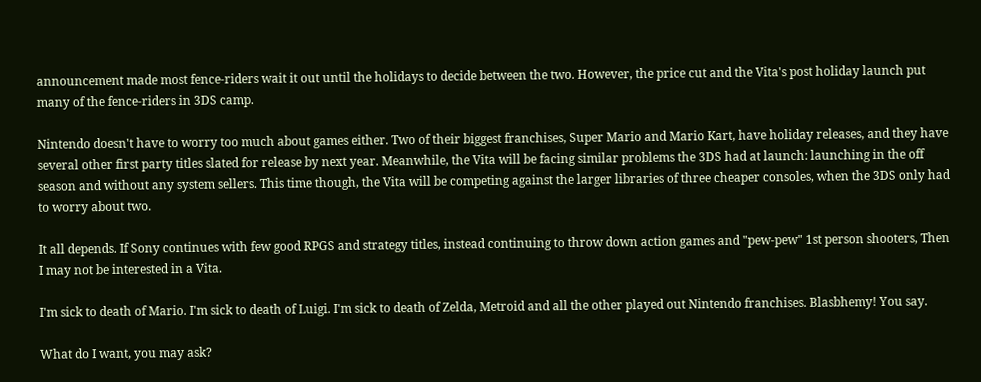announcement made most fence-riders wait it out until the holidays to decide between the two. However, the price cut and the Vita's post holiday launch put many of the fence-riders in 3DS camp.

Nintendo doesn't have to worry too much about games either. Two of their biggest franchises, Super Mario and Mario Kart, have holiday releases, and they have several other first party titles slated for release by next year. Meanwhile, the Vita will be facing similar problems the 3DS had at launch: launching in the off season and without any system sellers. This time though, the Vita will be competing against the larger libraries of three cheaper consoles, when the 3DS only had to worry about two.

It all depends. If Sony continues with few good RPGS and strategy titles, instead continuing to throw down action games and "pew-pew" 1st person shooters, Then I may not be interested in a Vita.

I'm sick to death of Mario. I'm sick to death of Luigi. I'm sick to death of Zelda, Metroid and all the other played out Nintendo franchises. Blasbhemy! You say.

What do I want, you may ask?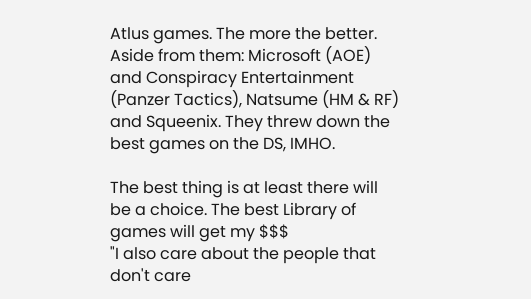Atlus games. The more the better. Aside from them: Microsoft (AOE) and Conspiracy Entertainment (Panzer Tactics), Natsume (HM & RF) and Squeenix. They threw down the best games on the DS, IMHO.

The best thing is at least there will be a choice. The best Library of games will get my $$$
"I also care about the people that don't care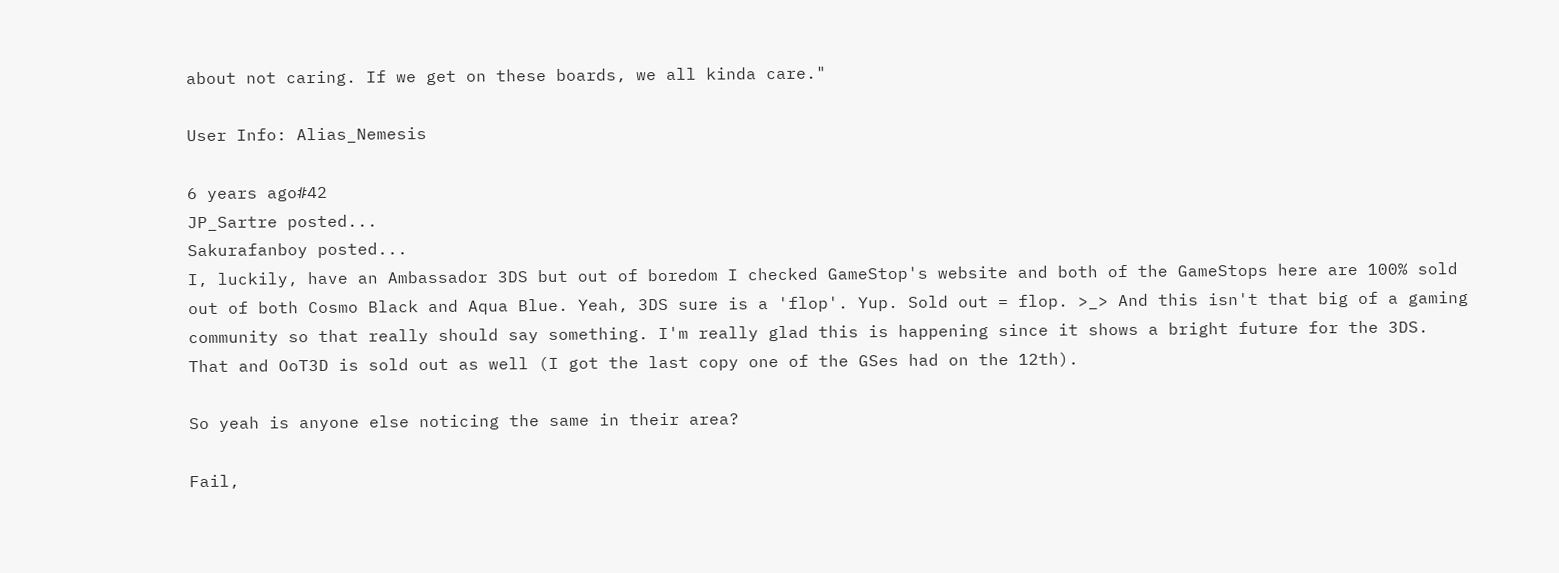about not caring. If we get on these boards, we all kinda care."

User Info: Alias_Nemesis

6 years ago#42
JP_Sartre posted...
Sakurafanboy posted...
I, luckily, have an Ambassador 3DS but out of boredom I checked GameStop's website and both of the GameStops here are 100% sold out of both Cosmo Black and Aqua Blue. Yeah, 3DS sure is a 'flop'. Yup. Sold out = flop. >_> And this isn't that big of a gaming community so that really should say something. I'm really glad this is happening since it shows a bright future for the 3DS. That and OoT3D is sold out as well (I got the last copy one of the GSes had on the 12th).

So yeah is anyone else noticing the same in their area?

Fail,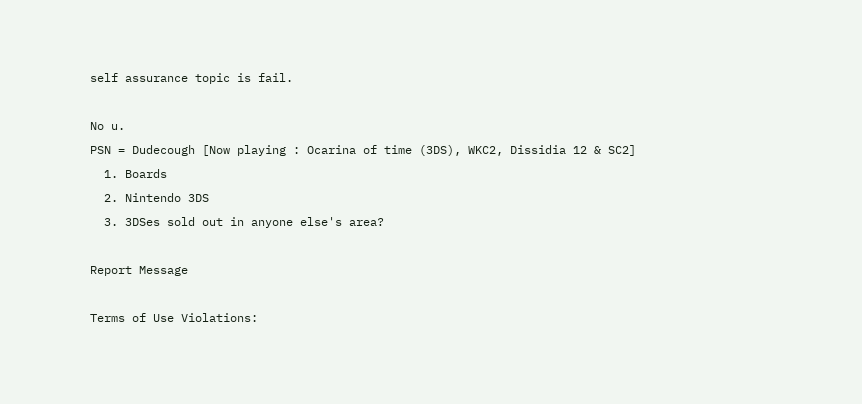self assurance topic is fail.

No u.
PSN = Dudecough [Now playing : Ocarina of time (3DS), WKC2, Dissidia 12 & SC2]
  1. Boards
  2. Nintendo 3DS
  3. 3DSes sold out in anyone else's area?

Report Message

Terms of Use Violations: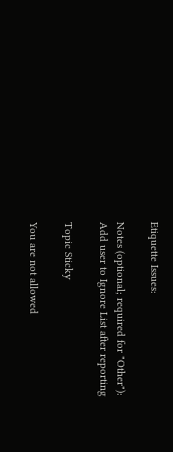Etiquette Issues:

Notes (optional; required for "Other"):
Add user to Ignore List after reporting

Topic Sticky

You are not allowed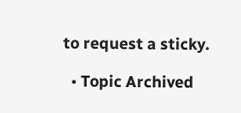to request a sticky.

  • Topic Archived